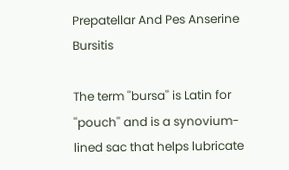Prepatellar And Pes Anserine Bursitis

The term ''bursa'' is Latin for ''pouch'' and is a synovium-lined sac that helps lubricate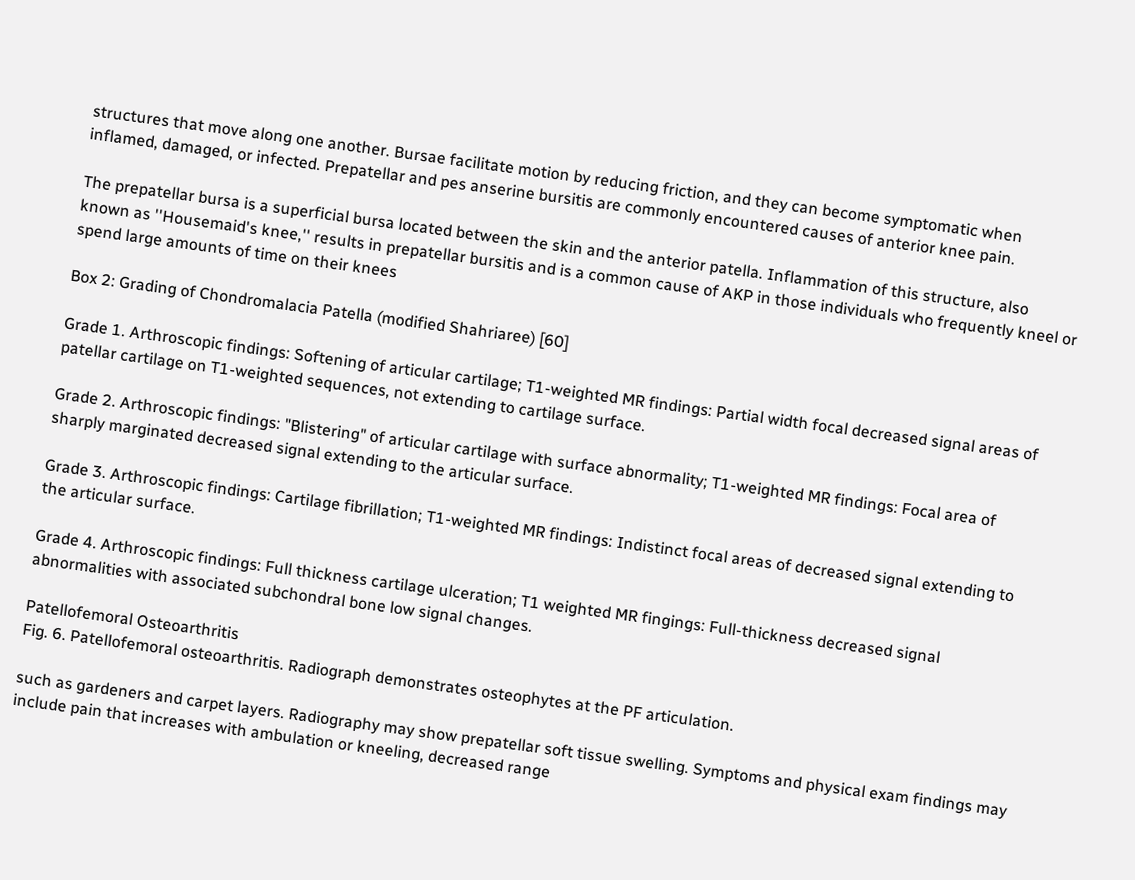structures that move along one another. Bursae facilitate motion by reducing friction, and they can become symptomatic when inflamed, damaged, or infected. Prepatellar and pes anserine bursitis are commonly encountered causes of anterior knee pain.

The prepatellar bursa is a superficial bursa located between the skin and the anterior patella. Inflammation of this structure, also known as ''Housemaid's knee,'' results in prepatellar bursitis and is a common cause of AKP in those individuals who frequently kneel or spend large amounts of time on their knees

Box 2: Grading of Chondromalacia Patella (modified Shahriaree) [60]

Grade 1. Arthroscopic findings: Softening of articular cartilage; T1-weighted MR findings: Partial width focal decreased signal areas of patellar cartilage on T1-weighted sequences, not extending to cartilage surface.

Grade 2. Arthroscopic findings: "Blistering" of articular cartilage with surface abnormality; T1-weighted MR findings: Focal area of sharply marginated decreased signal extending to the articular surface.

Grade 3. Arthroscopic findings: Cartilage fibrillation; T1-weighted MR findings: Indistinct focal areas of decreased signal extending to the articular surface.

Grade 4. Arthroscopic findings: Full thickness cartilage ulceration; T1 weighted MR fingings: Full-thickness decreased signal abnormalities with associated subchondral bone low signal changes.

Patellofemoral Osteoarthritis
Fig. 6. Patellofemoral osteoarthritis. Radiograph demonstrates osteophytes at the PF articulation.

such as gardeners and carpet layers. Radiography may show prepatellar soft tissue swelling. Symptoms and physical exam findings may include pain that increases with ambulation or kneeling, decreased range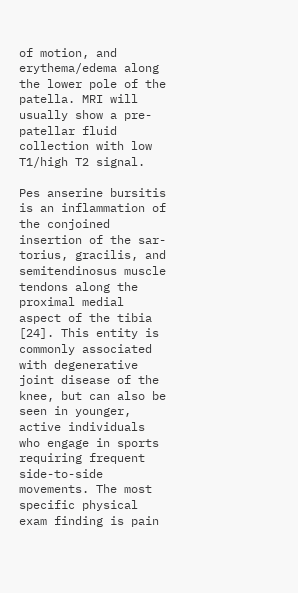of motion, and erythema/edema along the lower pole of the patella. MRI will usually show a pre-patellar fluid collection with low T1/high T2 signal.

Pes anserine bursitis is an inflammation of the conjoined insertion of the sar-torius, gracilis, and semitendinosus muscle tendons along the proximal medial aspect of the tibia [24]. This entity is commonly associated with degenerative joint disease of the knee, but can also be seen in younger, active individuals who engage in sports requiring frequent side-to-side movements. The most specific physical exam finding is pain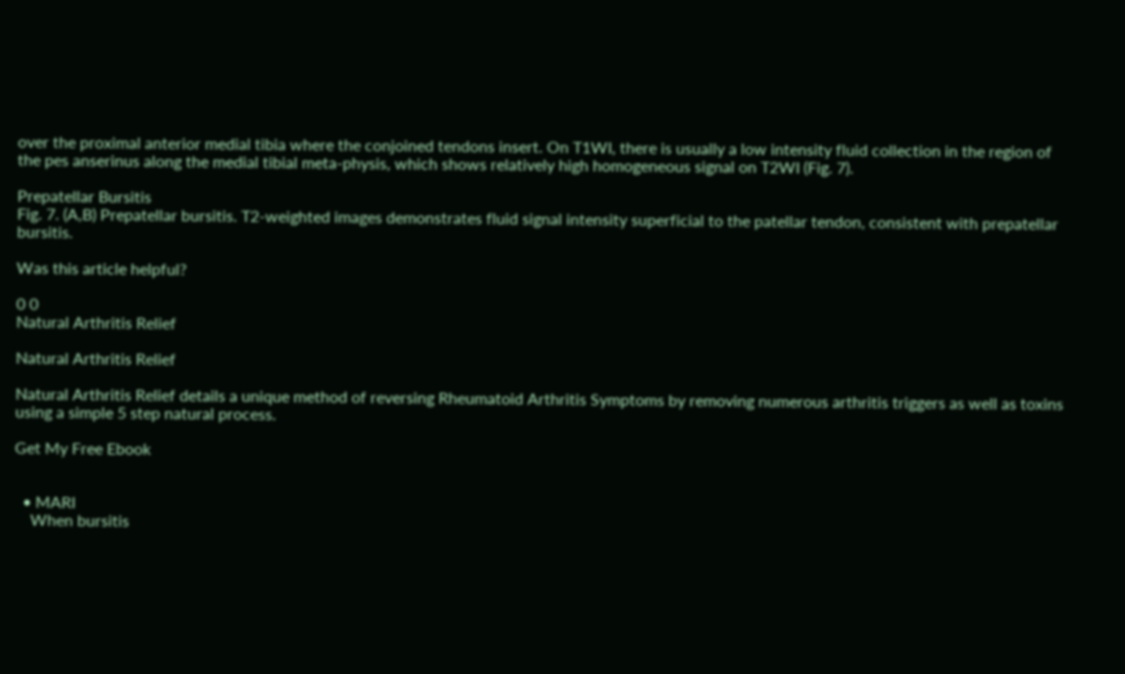over the proximal anterior medial tibia where the conjoined tendons insert. On T1WI, there is usually a low intensity fluid collection in the region of the pes anserinus along the medial tibial meta-physis, which shows relatively high homogeneous signal on T2WI (Fig. 7).

Prepatellar Bursitis
Fig. 7. (A,B) Prepatellar bursitis. T2-weighted images demonstrates fluid signal intensity superficial to the patellar tendon, consistent with prepatellar bursitis.

Was this article helpful?

0 0
Natural Arthritis Relief

Natural Arthritis Relief

Natural Arthritis Relief details a unique method of reversing Rheumatoid Arthritis Symptoms by removing numerous arthritis triggers as well as toxins using a simple 5 step natural process.

Get My Free Ebook


  • MARI
    When bursitis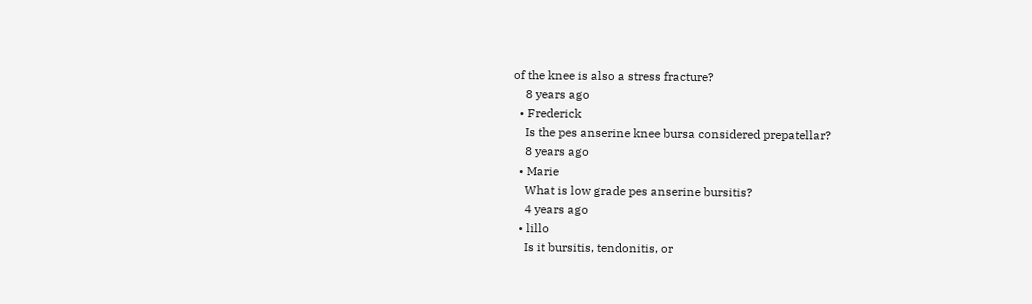of the knee is also a stress fracture?
    8 years ago
  • Frederick
    Is the pes anserine knee bursa considered prepatellar?
    8 years ago
  • Marie
    What is low grade pes anserine bursitis?
    4 years ago
  • lillo
    Is it bursitis, tendonitis, or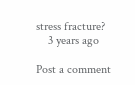stress fracture?
    3 years ago

Post a comment